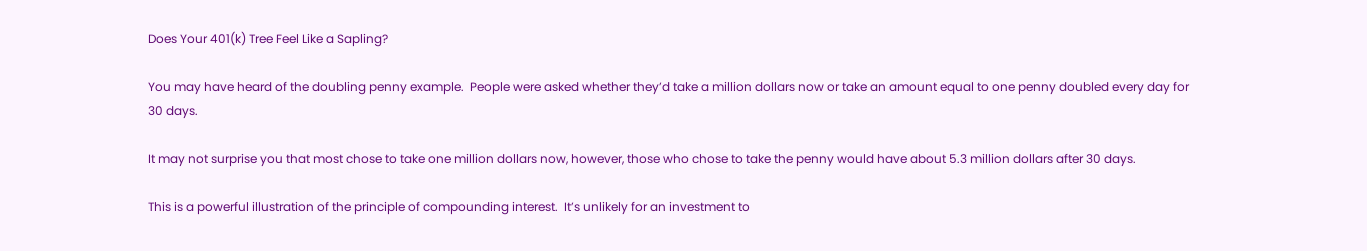Does Your 401(k) Tree Feel Like a Sapling?

You may have heard of the doubling penny example.  People were asked whether they’d take a million dollars now or take an amount equal to one penny doubled every day for 30 days.

It may not surprise you that most chose to take one million dollars now, however, those who chose to take the penny would have about 5.3 million dollars after 30 days.

This is a powerful illustration of the principle of compounding interest.  It’s unlikely for an investment to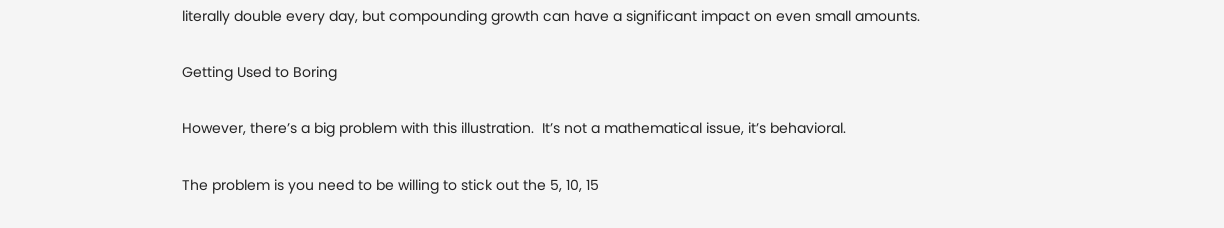literally double every day, but compounding growth can have a significant impact on even small amounts.

Getting Used to Boring

However, there’s a big problem with this illustration.  It’s not a mathematical issue, it’s behavioral.

The problem is you need to be willing to stick out the 5, 10, 15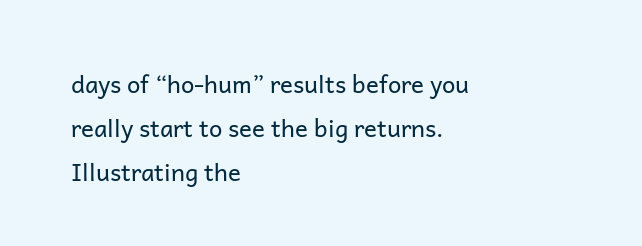days of “ho-hum” results before you really start to see the big returns.  Illustrating the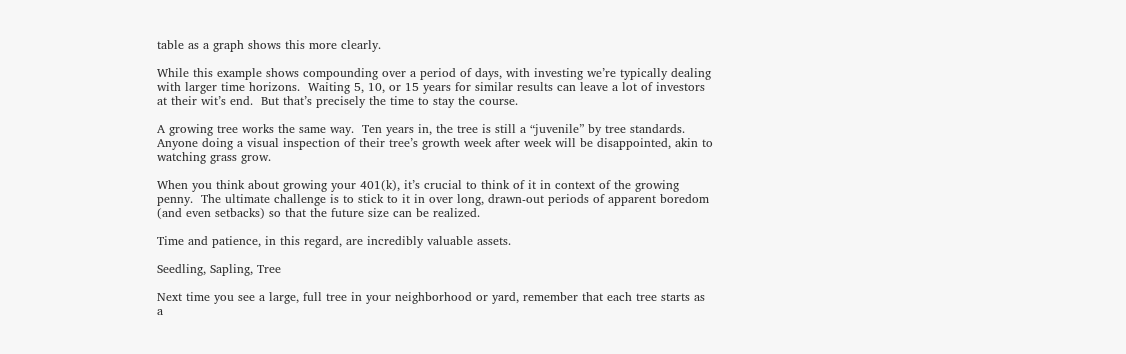table as a graph shows this more clearly.

While this example shows compounding over a period of days, with investing we’re typically dealing with larger time horizons.  Waiting 5, 10, or 15 years for similar results can leave a lot of investors at their wit’s end.  But that’s precisely the time to stay the course.

A growing tree works the same way.  Ten years in, the tree is still a “juvenile” by tree standards.  Anyone doing a visual inspection of their tree’s growth week after week will be disappointed, akin to watching grass grow.

When you think about growing your 401(k), it’s crucial to think of it in context of the growing penny.  The ultimate challenge is to stick to it in over long, drawn-out periods of apparent boredom (and even setbacks) so that the future size can be realized.

Time and patience, in this regard, are incredibly valuable assets.

Seedling, Sapling, Tree

Next time you see a large, full tree in your neighborhood or yard, remember that each tree starts as a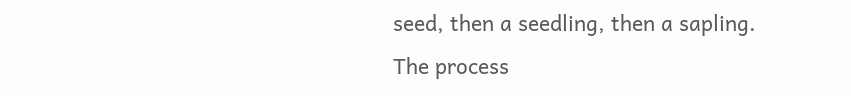seed, then a seedling, then a sapling.  The process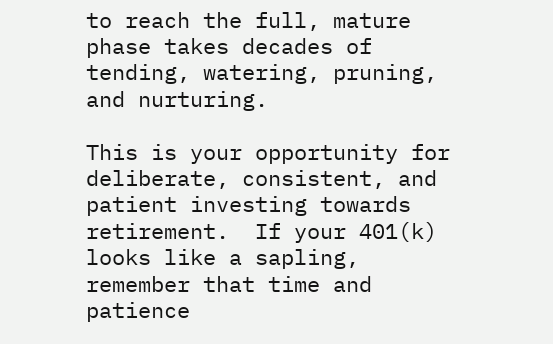to reach the full, mature phase takes decades of tending, watering, pruning, and nurturing.

This is your opportunity for deliberate, consistent, and patient investing towards retirement.  If your 401(k) looks like a sapling, remember that time and patience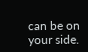can be on your side.